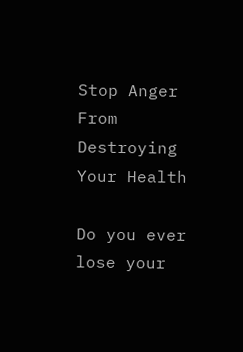Stop Anger From Destroying Your Health

Do you ever lose your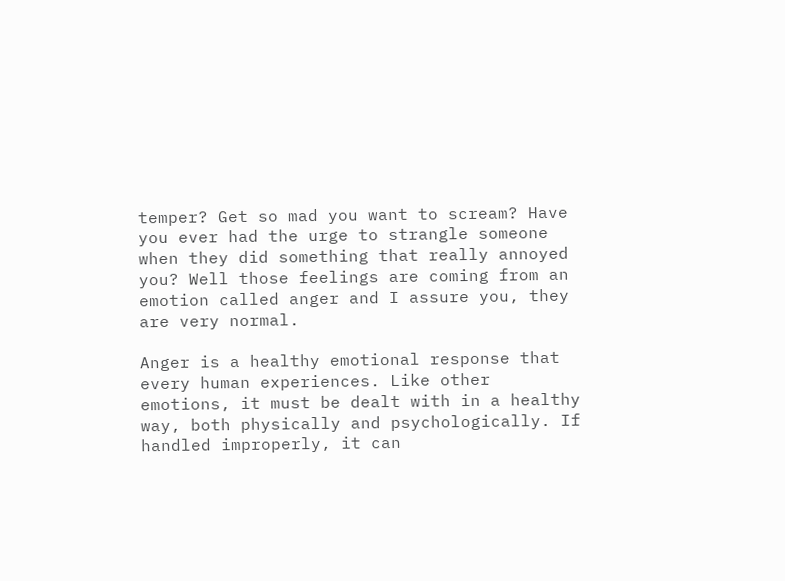temper? Get so mad you want to scream? Have you ever had the urge to strangle someone when they did something that really annoyed you? Well those feelings are coming from an emotion called anger and I assure you, they are very normal.

Anger is a healthy emotional response that every human experiences. Like other emotions, it must be dealt with in a healthy way, both physically and psychologically. If handled improperly, it can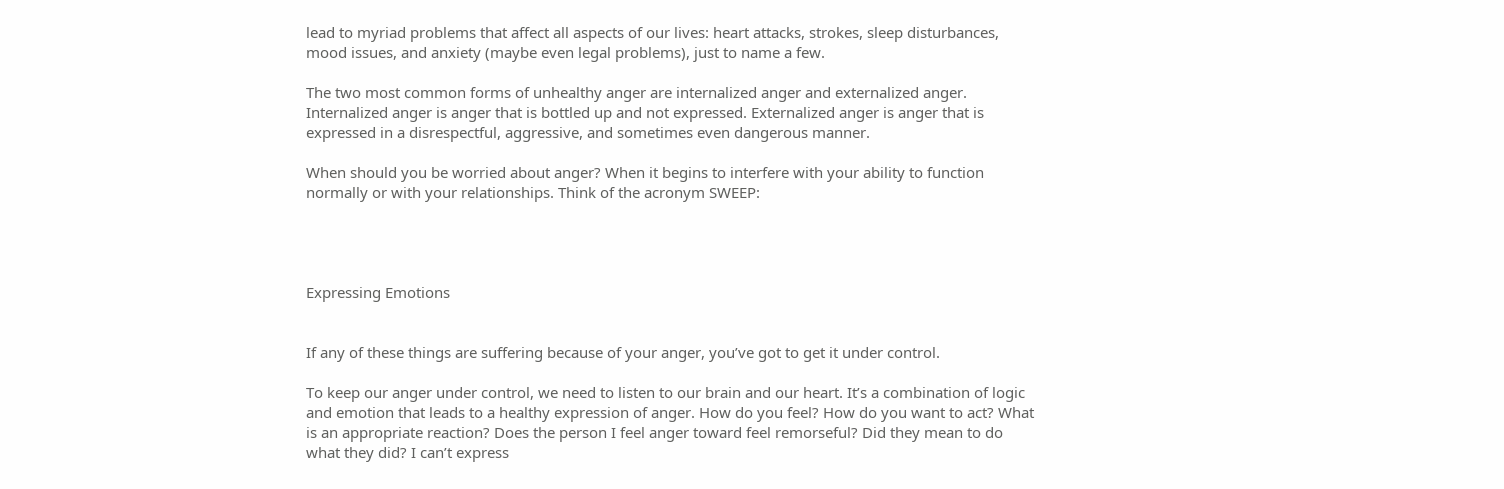lead to myriad problems that affect all aspects of our lives: heart attacks, strokes, sleep disturbances, mood issues, and anxiety (maybe even legal problems), just to name a few.

The two most common forms of unhealthy anger are internalized anger and externalized anger. Internalized anger is anger that is bottled up and not expressed. Externalized anger is anger that is expressed in a disrespectful, aggressive, and sometimes even dangerous manner.

When should you be worried about anger? When it begins to interfere with your ability to function normally or with your relationships. Think of the acronym SWEEP:




Expressing Emotions


If any of these things are suffering because of your anger, you’ve got to get it under control.

To keep our anger under control, we need to listen to our brain and our heart. It’s a combination of logic and emotion that leads to a healthy expression of anger. How do you feel? How do you want to act? What is an appropriate reaction? Does the person I feel anger toward feel remorseful? Did they mean to do what they did? I can’t express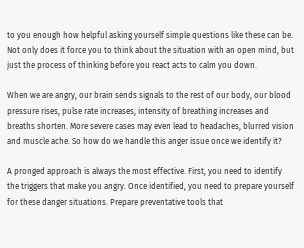to you enough how helpful asking yourself simple questions like these can be. Not only does it force you to think about the situation with an open mind, but just the process of thinking before you react acts to calm you down.

When we are angry, our brain sends signals to the rest of our body, our blood pressure rises, pulse rate increases, intensity of breathing increases and breaths shorten. More severe cases may even lead to headaches, blurred vision and muscle ache. So how do we handle this anger issue once we identify it?

A pronged approach is always the most effective. First, you need to identify the triggers that make you angry. Once identified, you need to prepare yourself for these danger situations. Prepare preventative tools that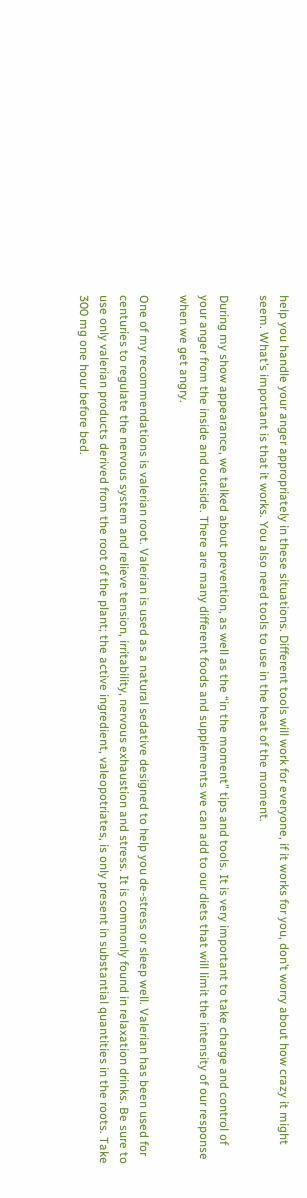help you handle your anger appropriately in these situations. Different tools will work for everyone, if it works for you, don’t worry about how crazy it might seem. What’s important is that it works. You also need tools to use in the heat of the moment.

During my show appearance, we talked about prevention, as well as the “in the moment” tips and tools. It is very important to take charge and control of your anger from the inside and outside. There are many different foods and supplements we can add to our diets that will limit the intensity of our response when we get angry.

One of my recommendations is valerian root. Valerian is used as a natural sedative designed to help you de-stress or sleep well. Valerian has been used for centuries to regulate the nervous system and relieve tension, irritability, nervous exhaustion and stress. It is commonly found in relaxation drinks. Be sure to use only valerian products derived from the root of the plant; the active ingredient, valeopotriates, is only present in substantial quantities in the roots. Take 300 mg one hour before bed.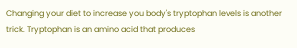Changing your diet to increase you body's tryptophan levels is another trick. Tryptophan is an amino acid that produces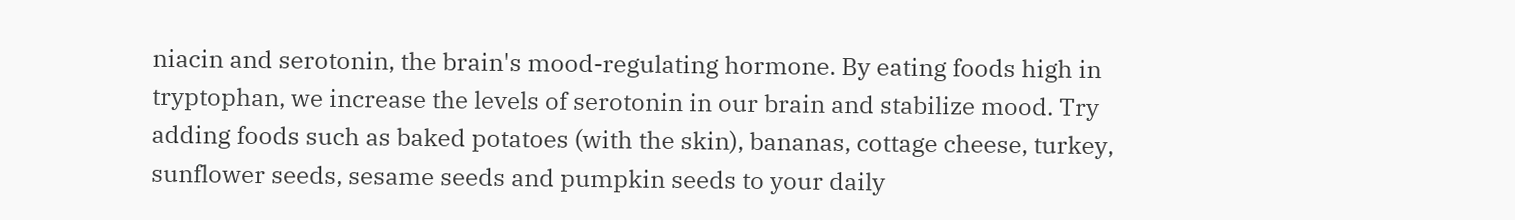niacin and serotonin, the brain's mood-regulating hormone. By eating foods high in tryptophan, we increase the levels of serotonin in our brain and stabilize mood. Try adding foods such as baked potatoes (with the skin), bananas, cottage cheese, turkey, sunflower seeds, sesame seeds and pumpkin seeds to your daily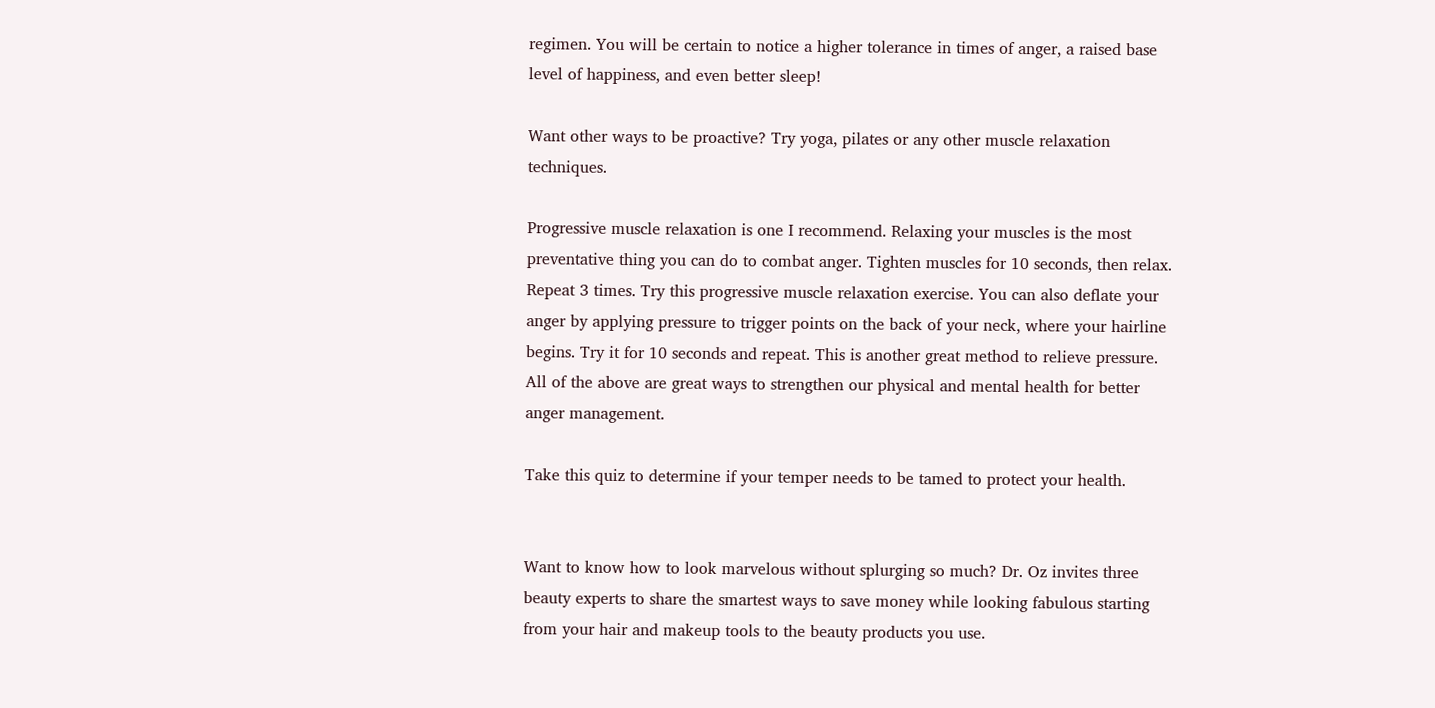regimen. You will be certain to notice a higher tolerance in times of anger, a raised base level of happiness, and even better sleep!

Want other ways to be proactive? Try yoga, pilates or any other muscle relaxation techniques.

Progressive muscle relaxation is one I recommend. Relaxing your muscles is the most preventative thing you can do to combat anger. Tighten muscles for 10 seconds, then relax. Repeat 3 times. Try this progressive muscle relaxation exercise. You can also deflate your anger by applying pressure to trigger points on the back of your neck, where your hairline begins. Try it for 10 seconds and repeat. This is another great method to relieve pressure. All of the above are great ways to strengthen our physical and mental health for better anger management.

Take this quiz to determine if your temper needs to be tamed to protect your health.


Want to know how to look marvelous without splurging so much? Dr. Oz invites three beauty experts to share the smartest ways to save money while looking fabulous starting from your hair and makeup tools to the beauty products you use.